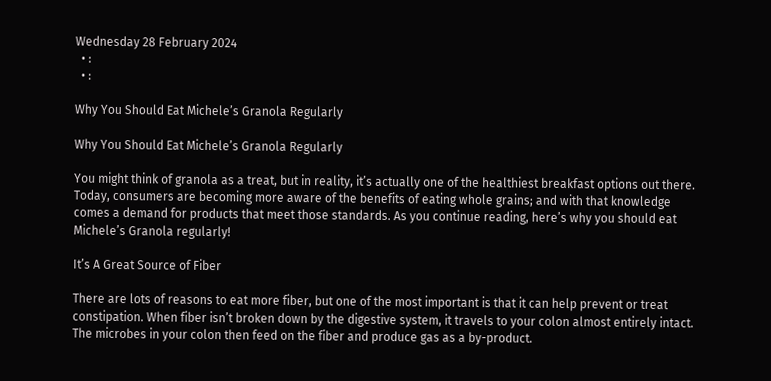Wednesday 28 February 2024
  • :
  • :

Why You Should Eat Michele’s Granola Regularly

Why You Should Eat Michele’s Granola Regularly

You might think of granola as a treat, but in reality, it’s actually one of the healthiest breakfast options out there. Today, consumers are becoming more aware of the benefits of eating whole grains; and with that knowledge comes a demand for products that meet those standards. As you continue reading, here’s why you should eat Michele’s Granola regularly!

It’s A Great Source of Fiber

There are lots of reasons to eat more fiber, but one of the most important is that it can help prevent or treat constipation. When fiber isn’t broken down by the digestive system, it travels to your colon almost entirely intact. The microbes in your colon then feed on the fiber and produce gas as a by-product.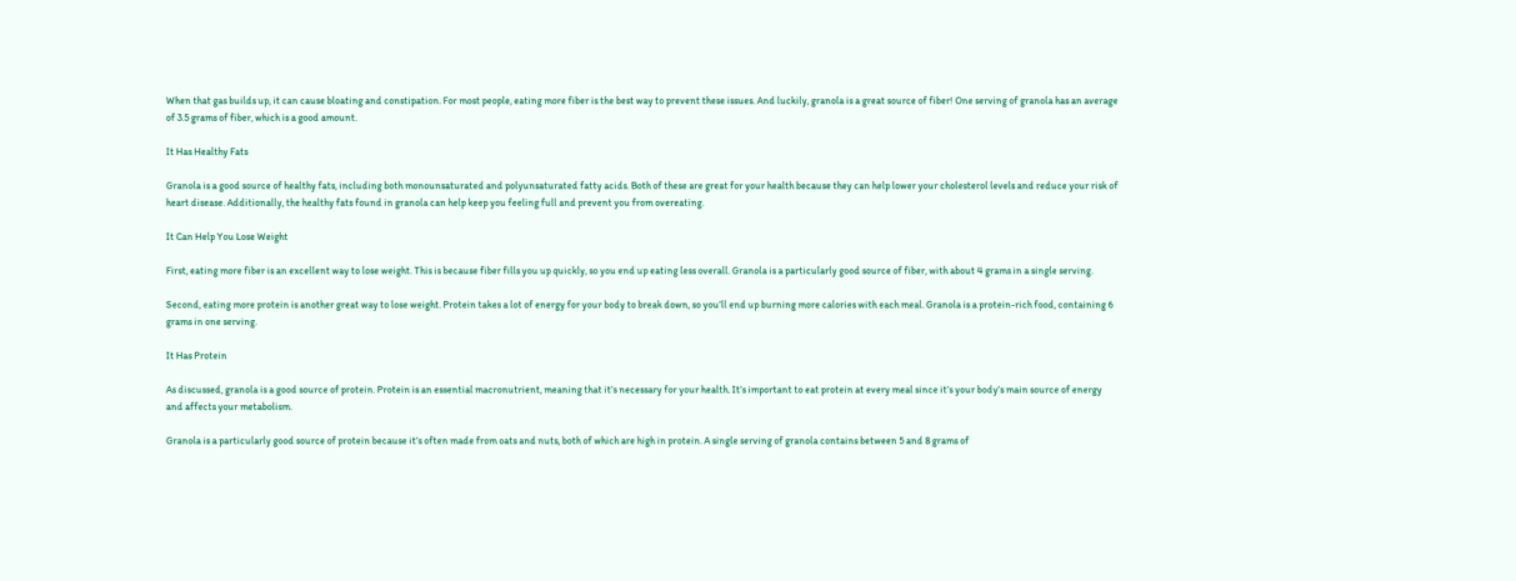When that gas builds up, it can cause bloating and constipation. For most people, eating more fiber is the best way to prevent these issues. And luckily, granola is a great source of fiber! One serving of granola has an average of 3.5 grams of fiber, which is a good amount.

It Has Healthy Fats

Granola is a good source of healthy fats, including both monounsaturated and polyunsaturated fatty acids. Both of these are great for your health because they can help lower your cholesterol levels and reduce your risk of heart disease. Additionally, the healthy fats found in granola can help keep you feeling full and prevent you from overeating.

It Can Help You Lose Weight

First, eating more fiber is an excellent way to lose weight. This is because fiber fills you up quickly, so you end up eating less overall. Granola is a particularly good source of fiber, with about 4 grams in a single serving.

Second, eating more protein is another great way to lose weight. Protein takes a lot of energy for your body to break down, so you’ll end up burning more calories with each meal. Granola is a protein-rich food, containing 6 grams in one serving.

It Has Protein

As discussed, granola is a good source of protein. Protein is an essential macronutrient, meaning that it’s necessary for your health. It’s important to eat protein at every meal since it’s your body’s main source of energy and affects your metabolism.

Granola is a particularly good source of protein because it’s often made from oats and nuts, both of which are high in protein. A single serving of granola contains between 5 and 8 grams of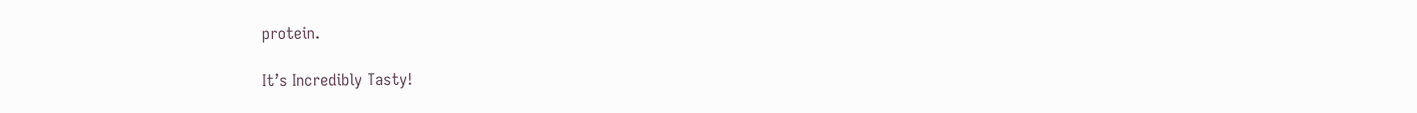protein.

It’s Incredibly Tasty!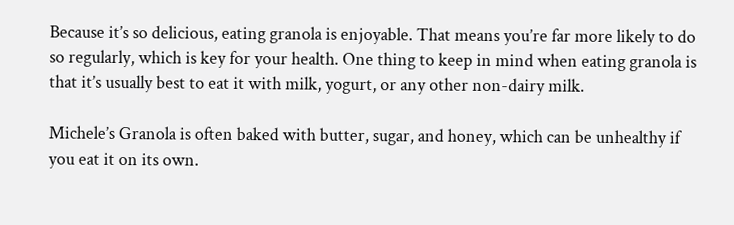Because it’s so delicious, eating granola is enjoyable. That means you’re far more likely to do so regularly, which is key for your health. One thing to keep in mind when eating granola is that it’s usually best to eat it with milk, yogurt, or any other non-dairy milk.

Michele’s Granola is often baked with butter, sugar, and honey, which can be unhealthy if you eat it on its own.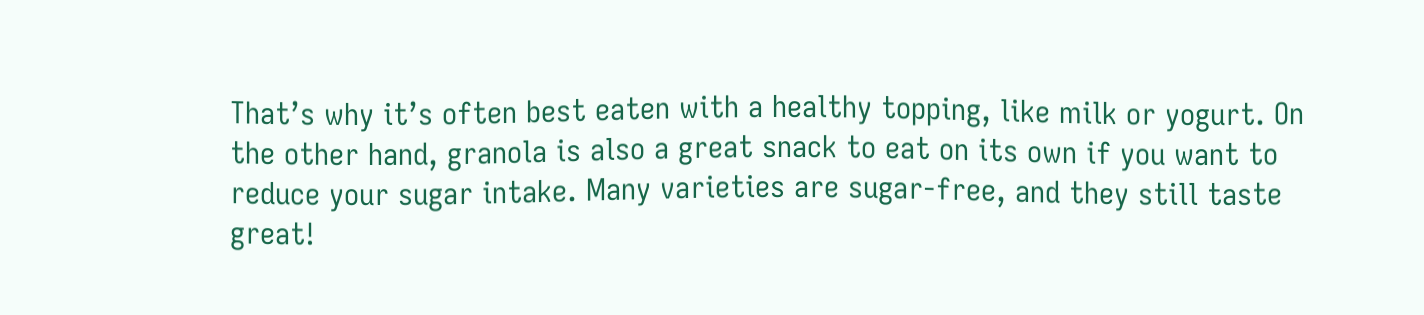That’s why it’s often best eaten with a healthy topping, like milk or yogurt. On the other hand, granola is also a great snack to eat on its own if you want to reduce your sugar intake. Many varieties are sugar-free, and they still taste great!